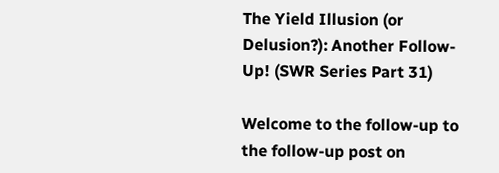The Yield Illusion (or Delusion?): Another Follow-Up! (SWR Series Part 31)

Welcome to the follow-up to the follow-up post on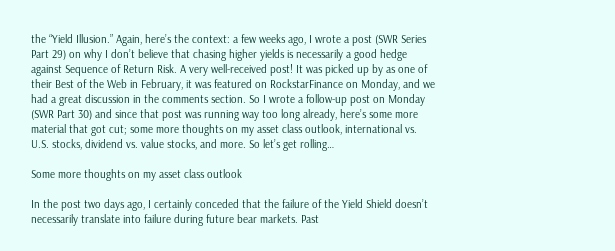the “Yield Illusion.” Again, here’s the context: a few weeks ago, I wrote a post (SWR Series Part 29) on why I don’t believe that chasing higher yields is necessarily a good hedge against Sequence of Return Risk. A very well-received post! It was picked up by as one of their Best of the Web in February, it was featured on RockstarFinance on Monday, and we had a great discussion in the comments section. So I wrote a follow-up post on Monday (SWR Part 30) and since that post was running way too long already, here’s some more material that got cut; some more thoughts on my asset class outlook, international vs. U.S. stocks, dividend vs. value stocks, and more. So let’s get rolling…

Some more thoughts on my asset class outlook

In the post two days ago, I certainly conceded that the failure of the Yield Shield doesn’t necessarily translate into failure during future bear markets. Past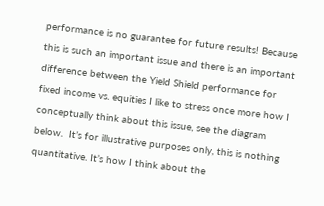performance is no guarantee for future results! Because this is such an important issue and there is an important difference between the Yield Shield performance for fixed income vs. equities I like to stress once more how I conceptually think about this issue, see the diagram below.  It’s for illustrative purposes only, this is nothing quantitative. It’s how I think about the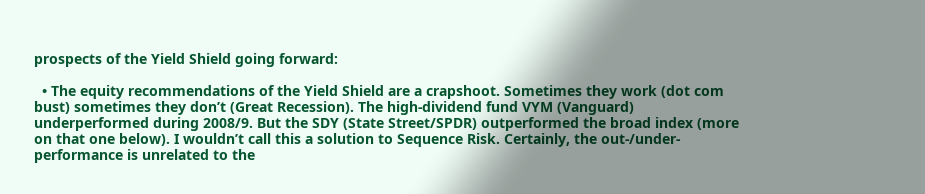prospects of the Yield Shield going forward:

  • The equity recommendations of the Yield Shield are a crapshoot. Sometimes they work (dot com bust) sometimes they don’t (Great Recession). The high-dividend fund VYM (Vanguard) underperformed during 2008/9. But the SDY (State Street/SPDR) outperformed the broad index (more on that one below). I wouldn’t call this a solution to Sequence Risk. Certainly, the out-/under-performance is unrelated to the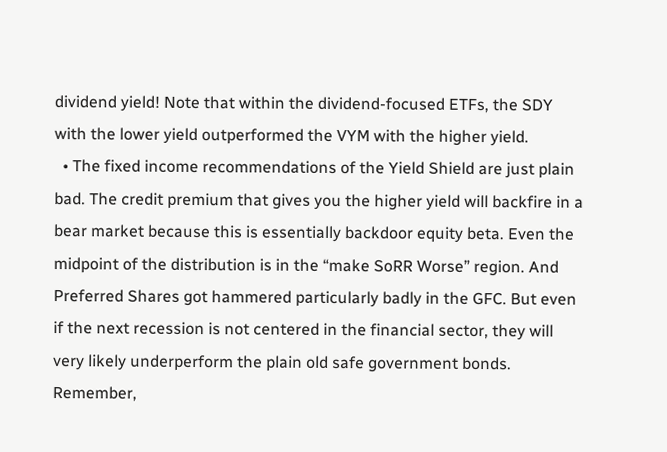dividend yield! Note that within the dividend-focused ETFs, the SDY with the lower yield outperformed the VYM with the higher yield.
  • The fixed income recommendations of the Yield Shield are just plain bad. The credit premium that gives you the higher yield will backfire in a bear market because this is essentially backdoor equity beta. Even the midpoint of the distribution is in the “make SoRR Worse” region. And Preferred Shares got hammered particularly badly in the GFC. But even if the next recession is not centered in the financial sector, they will very likely underperform the plain old safe government bonds. Remember,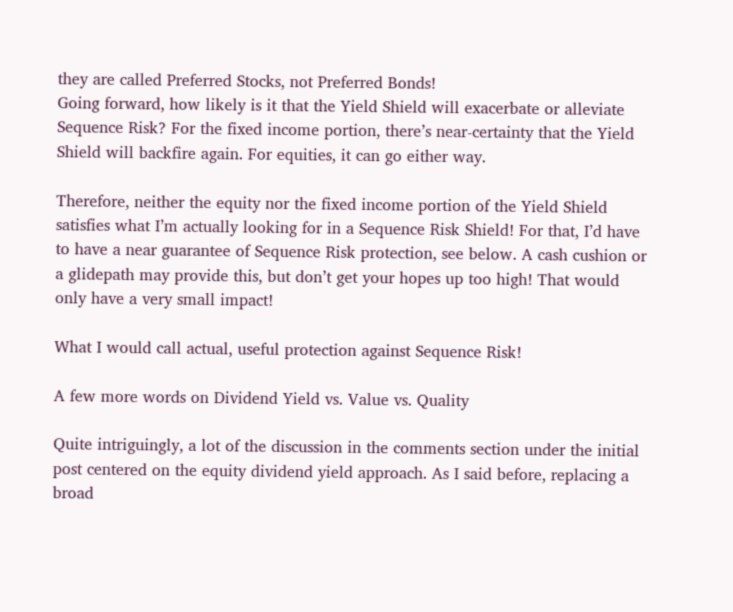they are called Preferred Stocks, not Preferred Bonds!
Going forward, how likely is it that the Yield Shield will exacerbate or alleviate Sequence Risk? For the fixed income portion, there’s near-certainty that the Yield Shield will backfire again. For equities, it can go either way.

Therefore, neither the equity nor the fixed income portion of the Yield Shield satisfies what I’m actually looking for in a Sequence Risk Shield! For that, I’d have to have a near guarantee of Sequence Risk protection, see below. A cash cushion or a glidepath may provide this, but don’t get your hopes up too high! That would only have a very small impact!

What I would call actual, useful protection against Sequence Risk!

A few more words on Dividend Yield vs. Value vs. Quality

Quite intriguingly, a lot of the discussion in the comments section under the initial post centered on the equity dividend yield approach. As I said before, replacing a broad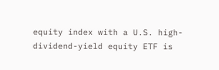equity index with a U.S. high-dividend-yield equity ETF is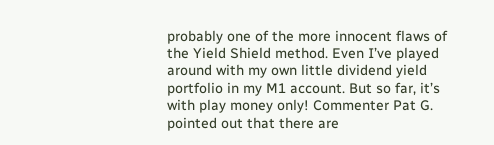probably one of the more innocent flaws of the Yield Shield method. Even I’ve played around with my own little dividend yield portfolio in my M1 account. But so far, it’s with play money only! Commenter Pat G. pointed out that there are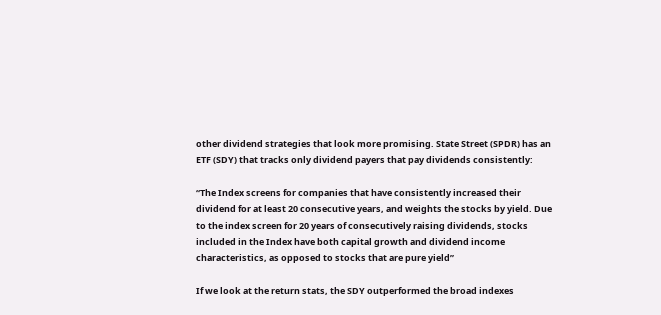other dividend strategies that look more promising. State Street (SPDR) has an ETF (SDY) that tracks only dividend payers that pay dividends consistently:

“The Index screens for companies that have consistently increased their dividend for at least 20 consecutive years, and weights the stocks by yield. Due to the index screen for 20 years of consecutively raising dividends, stocks included in the Index have both capital growth and dividend income characteristics, as opposed to stocks that are pure yield”

If we look at the return stats, the SDY outperformed the broad indexes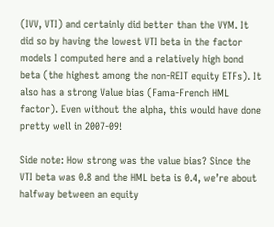(IVV, VTI) and certainly did better than the VYM. It did so by having the lowest VTI beta in the factor models I computed here and a relatively high bond beta (the highest among the non-REIT equity ETFs). It also has a strong Value bias (Fama-French HML factor). Even without the alpha, this would have done pretty well in 2007-09!

Side note: How strong was the value bias? Since the VTI beta was 0.8 and the HML beta is 0.4, we’re about halfway between an equity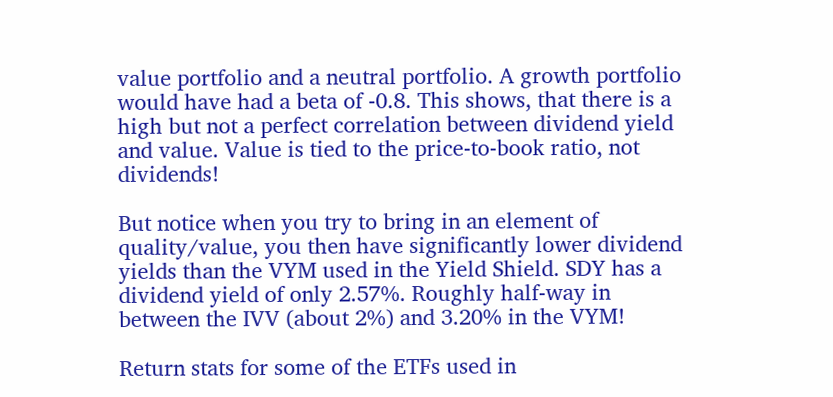value portfolio and a neutral portfolio. A growth portfolio would have had a beta of -0.8. This shows, that there is a high but not a perfect correlation between dividend yield and value. Value is tied to the price-to-book ratio, not dividends!

But notice when you try to bring in an element of quality/value, you then have significantly lower dividend yields than the VYM used in the Yield Shield. SDY has a dividend yield of only 2.57%. Roughly half-way in between the IVV (about 2%) and 3.20% in the VYM!

Return stats for some of the ETFs used in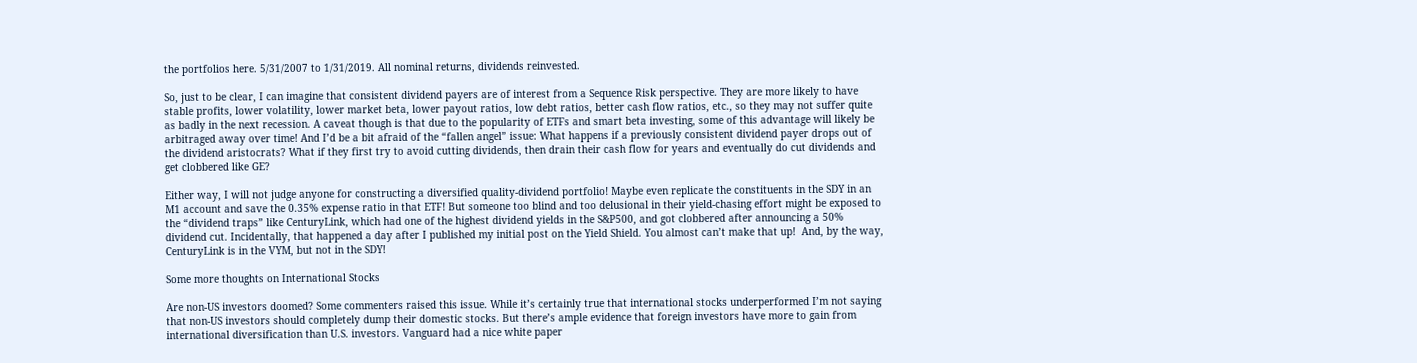the portfolios here. 5/31/2007 to 1/31/2019. All nominal returns, dividends reinvested.

So, just to be clear, I can imagine that consistent dividend payers are of interest from a Sequence Risk perspective. They are more likely to have stable profits, lower volatility, lower market beta, lower payout ratios, low debt ratios, better cash flow ratios, etc., so they may not suffer quite as badly in the next recession. A caveat though is that due to the popularity of ETFs and smart beta investing, some of this advantage will likely be arbitraged away over time! And I’d be a bit afraid of the “fallen angel” issue: What happens if a previously consistent dividend payer drops out of the dividend aristocrats? What if they first try to avoid cutting dividends, then drain their cash flow for years and eventually do cut dividends and get clobbered like GE?

Either way, I will not judge anyone for constructing a diversified quality-dividend portfolio! Maybe even replicate the constituents in the SDY in an M1 account and save the 0.35% expense ratio in that ETF! But someone too blind and too delusional in their yield-chasing effort might be exposed to the “dividend traps” like CenturyLink, which had one of the highest dividend yields in the S&P500, and got clobbered after announcing a 50% dividend cut. Incidentally, that happened a day after I published my initial post on the Yield Shield. You almost can’t make that up!  And, by the way, CenturyLink is in the VYM, but not in the SDY!

Some more thoughts on International Stocks

Are non-US investors doomed? Some commenters raised this issue. While it’s certainly true that international stocks underperformed I’m not saying that non-US investors should completely dump their domestic stocks. But there’s ample evidence that foreign investors have more to gain from international diversification than U.S. investors. Vanguard had a nice white paper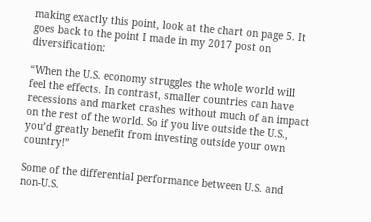making exactly this point, look at the chart on page 5. It goes back to the point I made in my 2017 post on diversification:

“When the U.S. economy struggles the whole world will feel the effects. In contrast, smaller countries can have recessions and market crashes without much of an impact on the rest of the world. So if you live outside the U.S., you’d greatly benefit from investing outside your own country!”

Some of the differential performance between U.S. and non-U.S.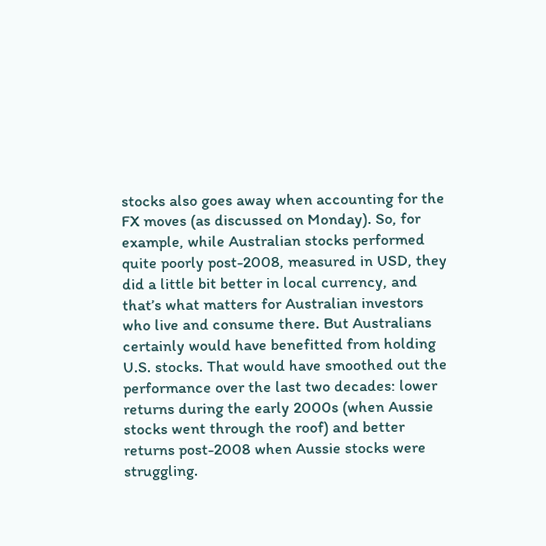stocks also goes away when accounting for the FX moves (as discussed on Monday). So, for example, while Australian stocks performed quite poorly post-2008, measured in USD, they did a little bit better in local currency, and that’s what matters for Australian investors who live and consume there. But Australians certainly would have benefitted from holding U.S. stocks. That would have smoothed out the performance over the last two decades: lower returns during the early 2000s (when Aussie stocks went through the roof) and better returns post-2008 when Aussie stocks were struggling.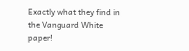Exactly what they find in the Vanguard White paper!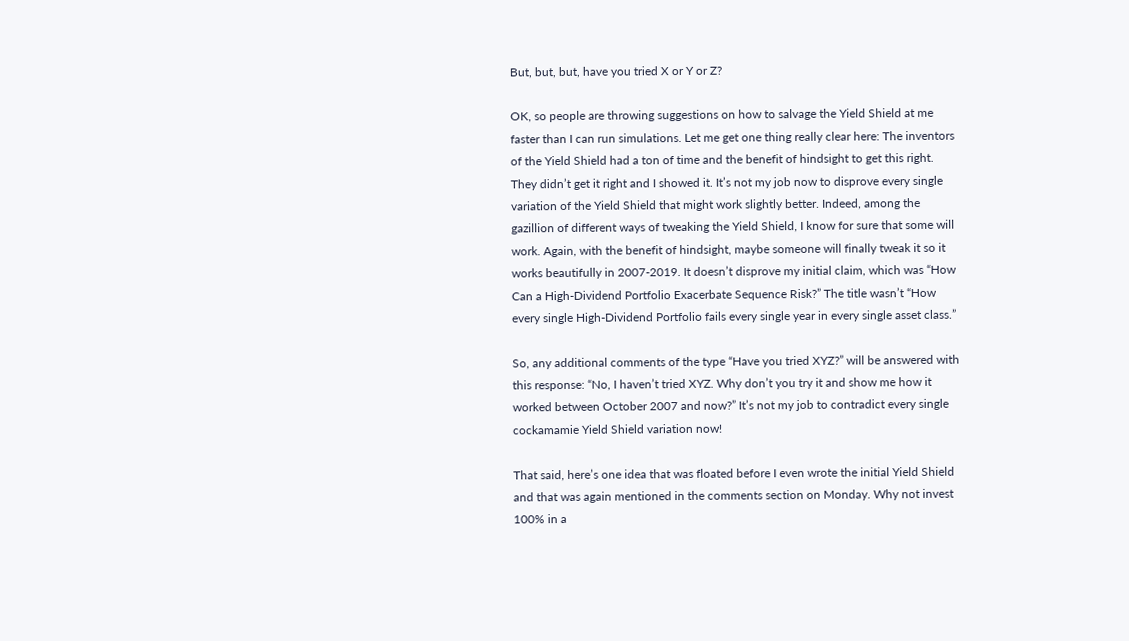But, but, but, have you tried X or Y or Z?

OK, so people are throwing suggestions on how to salvage the Yield Shield at me faster than I can run simulations. Let me get one thing really clear here: The inventors of the Yield Shield had a ton of time and the benefit of hindsight to get this right. They didn’t get it right and I showed it. It’s not my job now to disprove every single variation of the Yield Shield that might work slightly better. Indeed, among the gazillion of different ways of tweaking the Yield Shield, I know for sure that some will work. Again, with the benefit of hindsight, maybe someone will finally tweak it so it works beautifully in 2007-2019. It doesn’t disprove my initial claim, which was “How Can a High-Dividend Portfolio Exacerbate Sequence Risk?” The title wasn’t “How every single High-Dividend Portfolio fails every single year in every single asset class.”

So, any additional comments of the type “Have you tried XYZ?” will be answered with this response: “No, I haven’t tried XYZ. Why don’t you try it and show me how it worked between October 2007 and now?” It’s not my job to contradict every single cockamamie Yield Shield variation now!

That said, here’s one idea that was floated before I even wrote the initial Yield Shield and that was again mentioned in the comments section on Monday. Why not invest 100% in a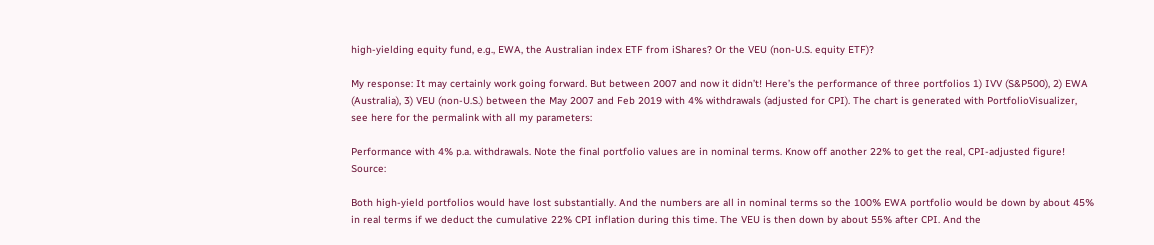high-yielding equity fund, e.g., EWA, the Australian index ETF from iShares? Or the VEU (non-U.S. equity ETF)?

My response: It may certainly work going forward. But between 2007 and now it didn’t! Here’s the performance of three portfolios 1) IVV (S&P500), 2) EWA (Australia), 3) VEU (non-U.S.) between the May 2007 and Feb 2019 with 4% withdrawals (adjusted for CPI). The chart is generated with PortfolioVisualizer, see here for the permalink with all my parameters:

Performance with 4% p.a. withdrawals. Note the final portfolio values are in nominal terms. Know off another 22% to get the real, CPI-adjusted figure! Source:

Both high-yield portfolios would have lost substantially. And the numbers are all in nominal terms so the 100% EWA portfolio would be down by about 45% in real terms if we deduct the cumulative 22% CPI inflation during this time. The VEU is then down by about 55% after CPI. And the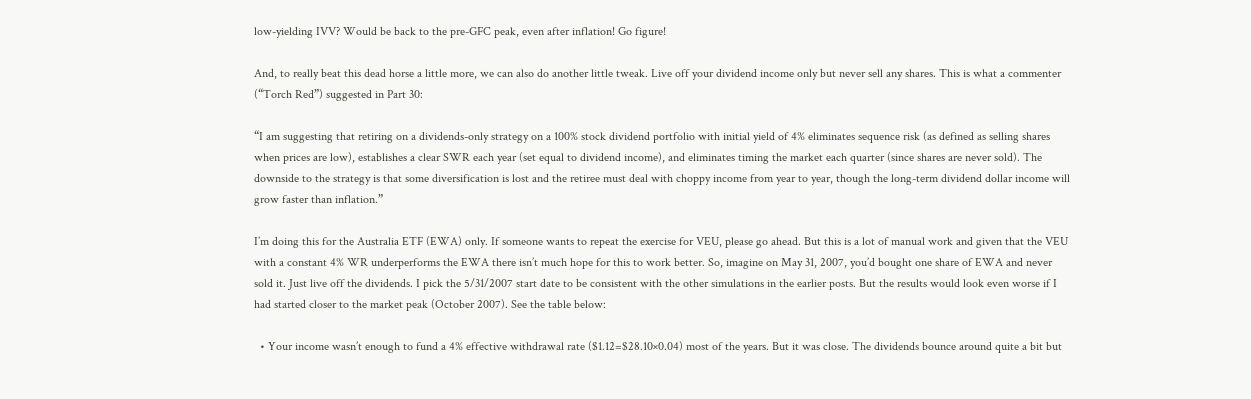low-yielding IVV? Would be back to the pre-GFC peak, even after inflation! Go figure!

And, to really beat this dead horse a little more, we can also do another little tweak. Live off your dividend income only but never sell any shares. This is what a commenter (“Torch Red”) suggested in Part 30:

“I am suggesting that retiring on a dividends-only strategy on a 100% stock dividend portfolio with initial yield of 4% eliminates sequence risk (as defined as selling shares when prices are low), establishes a clear SWR each year (set equal to dividend income), and eliminates timing the market each quarter (since shares are never sold). The downside to the strategy is that some diversification is lost and the retiree must deal with choppy income from year to year, though the long-term dividend dollar income will grow faster than inflation.”

I’m doing this for the Australia ETF (EWA) only. If someone wants to repeat the exercise for VEU, please go ahead. But this is a lot of manual work and given that the VEU with a constant 4% WR underperforms the EWA there isn’t much hope for this to work better. So, imagine on May 31, 2007, you’d bought one share of EWA and never sold it. Just live off the dividends. I pick the 5/31/2007 start date to be consistent with the other simulations in the earlier posts. But the results would look even worse if I had started closer to the market peak (October 2007). See the table below:

  • Your income wasn’t enough to fund a 4% effective withdrawal rate ($1.12=$28.10×0.04) most of the years. But it was close. The dividends bounce around quite a bit but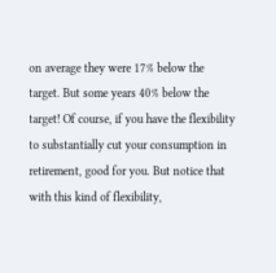on average they were 17% below the target. But some years 40% below the target! Of course, if you have the flexibility to substantially cut your consumption in retirement, good for you. But notice that with this kind of flexibility,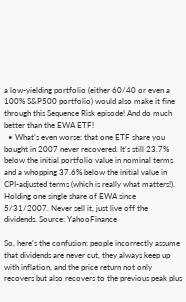a low-yielding portfolio (either 60/40 or even a 100% S&P500 portfolio) would also make it fine through this Sequence Risk episode! And do much better than the EWA ETF!
  • What’s even worse: that one ETF share you bought in 2007 never recovered. It’s still 23.7% below the initial portfolio value in nominal terms and a whopping 37.6% below the initial value in CPI-adjusted terms (which is really what matters!).
Holding one single share of EWA since 5/31/2007. Never sell it, just live off the dividends. Source: YahooFinance

So, here’s the confusion: people incorrectly assume that dividends are never cut, they always keep up with inflation, and the price return not only recovers but also recovers to the previous peak plus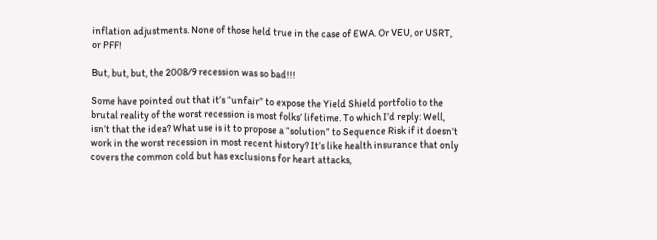inflation adjustments. None of those held true in the case of EWA. Or VEU, or USRT, or PFF!

But, but, but, the 2008/9 recession was so bad!!!

Some have pointed out that it’s “unfair” to expose the Yield Shield portfolio to the brutal reality of the worst recession is most folks’ lifetime. To which I’d reply: Well, isn’t that the idea? What use is it to propose a “solution” to Sequence Risk if it doesn’t work in the worst recession in most recent history? It’s like health insurance that only covers the common cold but has exclusions for heart attacks,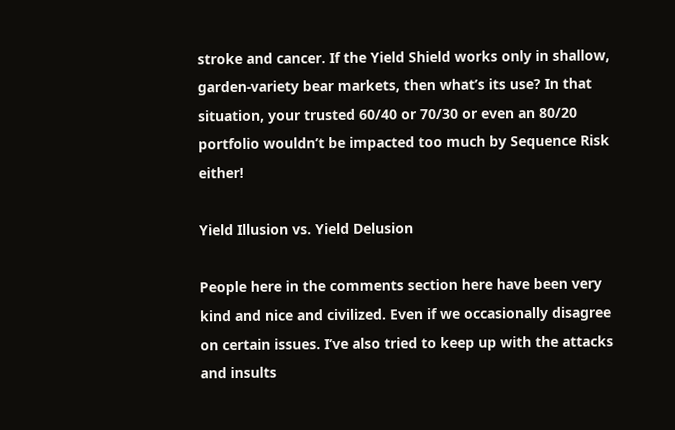stroke and cancer. If the Yield Shield works only in shallow, garden-variety bear markets, then what’s its use? In that situation, your trusted 60/40 or 70/30 or even an 80/20 portfolio wouldn’t be impacted too much by Sequence Risk either!

Yield Illusion vs. Yield Delusion

People here in the comments section here have been very kind and nice and civilized. Even if we occasionally disagree on certain issues. I’ve also tried to keep up with the attacks and insults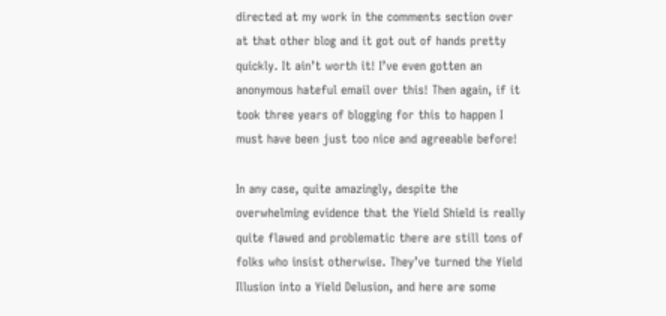directed at my work in the comments section over at that other blog and it got out of hands pretty quickly. It ain’t worth it! I’ve even gotten an anonymous hateful email over this! Then again, if it took three years of blogging for this to happen I must have been just too nice and agreeable before!

In any case, quite amazingly, despite the overwhelming evidence that the Yield Shield is really quite flawed and problematic there are still tons of folks who insist otherwise. They’ve turned the Yield Illusion into a Yield Delusion, and here are some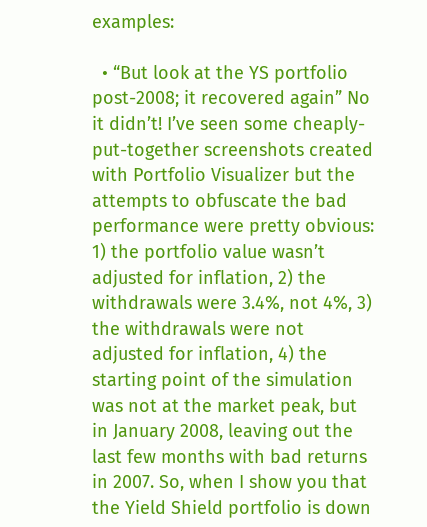examples:

  • “But look at the YS portfolio post-2008; it recovered again” No it didn’t! I’ve seen some cheaply-put-together screenshots created with Portfolio Visualizer but the attempts to obfuscate the bad performance were pretty obvious: 1) the portfolio value wasn’t adjusted for inflation, 2) the withdrawals were 3.4%, not 4%, 3) the withdrawals were not adjusted for inflation, 4) the starting point of the simulation was not at the market peak, but in January 2008, leaving out the last few months with bad returns in 2007. So, when I show you that the Yield Shield portfolio is down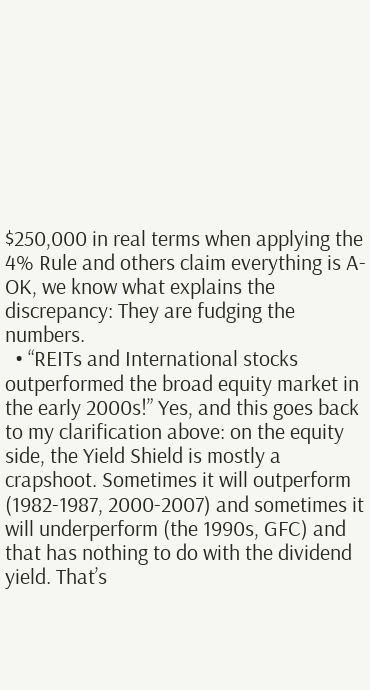$250,000 in real terms when applying the 4% Rule and others claim everything is A-OK, we know what explains the discrepancy: They are fudging the numbers.
  • “REITs and International stocks outperformed the broad equity market in the early 2000s!” Yes, and this goes back to my clarification above: on the equity side, the Yield Shield is mostly a crapshoot. Sometimes it will outperform (1982-1987, 2000-2007) and sometimes it will underperform (the 1990s, GFC) and that has nothing to do with the dividend yield. That’s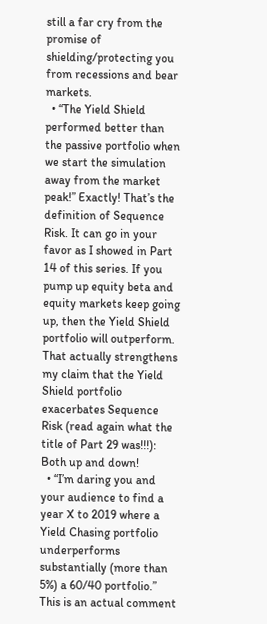still a far cry from the promise of shielding/protecting you from recessions and bear markets.
  • “The Yield Shield performed better than the passive portfolio when we start the simulation away from the market peak!” Exactly! That’s the definition of Sequence Risk. It can go in your favor as I showed in Part 14 of this series. If you pump up equity beta and equity markets keep going up, then the Yield Shield portfolio will outperform. That actually strengthens my claim that the Yield Shield portfolio exacerbates Sequence Risk (read again what the title of Part 29 was!!!): Both up and down!
  • “I’m daring you and your audience to find a year X to 2019 where a Yield Chasing portfolio underperforms substantially (more than 5%) a 60/40 portfolio.” This is an actual comment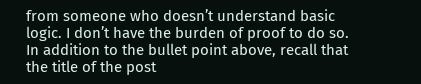from someone who doesn’t understand basic logic. I don’t have the burden of proof to do so. In addition to the bullet point above, recall that the title of the post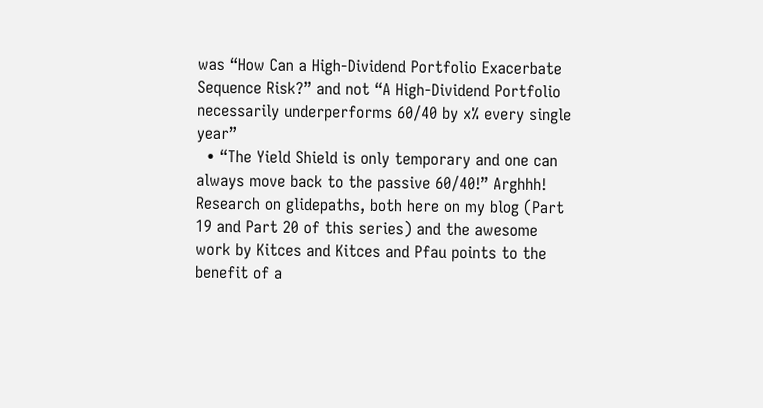was “How Can a High-Dividend Portfolio Exacerbate Sequence Risk?” and not “A High-Dividend Portfolio necessarily underperforms 60/40 by x% every single year”
  • “The Yield Shield is only temporary and one can always move back to the passive 60/40!” Arghhh! Research on glidepaths, both here on my blog (Part 19 and Part 20 of this series) and the awesome work by Kitces and Kitces and Pfau points to the benefit of a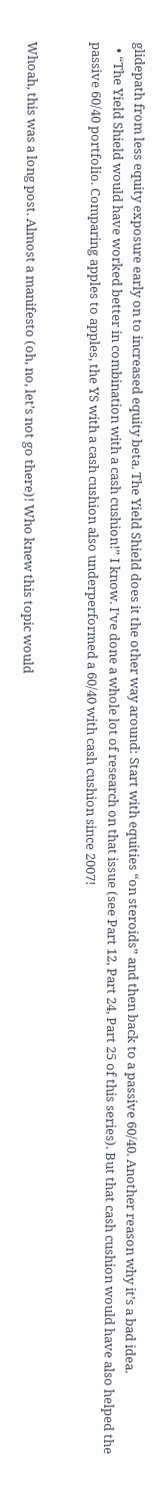glidepath from less equity exposure early on to increased equity beta. The Yield Shield does it the other way around: Start with equities “on steroids” and then back to a passive 60/40. Another reason why it’s a bad idea.
  • “The Yield Shield would have worked better in combination with a cash cushion!” I know. I’ve done a whole lot of research on that issue (see Part 12, Part 24, Part 25 of this series). But that cash cushion would have also helped the passive 60/40 portfolio. Comparing apples to apples, the YS with a cash cushion also underperformed a 60/40 with cash cushion since 2007!


Whoah, this was a long post. Almost a manifesto (oh, no, let’s not go there)! Who knew this topic would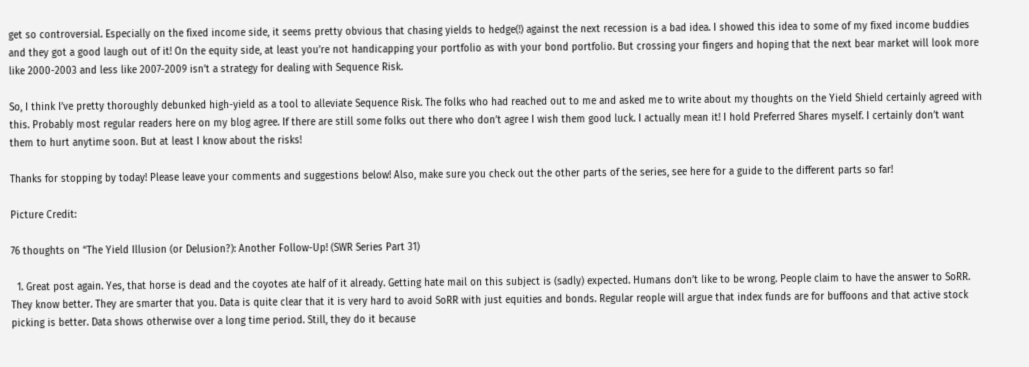get so controversial. Especially on the fixed income side, it seems pretty obvious that chasing yields to hedge(!) against the next recession is a bad idea. I showed this idea to some of my fixed income buddies and they got a good laugh out of it! On the equity side, at least you’re not handicapping your portfolio as with your bond portfolio. But crossing your fingers and hoping that the next bear market will look more like 2000-2003 and less like 2007-2009 isn’t a strategy for dealing with Sequence Risk.

So, I think I’ve pretty thoroughly debunked high-yield as a tool to alleviate Sequence Risk. The folks who had reached out to me and asked me to write about my thoughts on the Yield Shield certainly agreed with this. Probably most regular readers here on my blog agree. If there are still some folks out there who don’t agree I wish them good luck. I actually mean it! I hold Preferred Shares myself. I certainly don’t want them to hurt anytime soon. But at least I know about the risks!

Thanks for stopping by today! Please leave your comments and suggestions below! Also, make sure you check out the other parts of the series, see here for a guide to the different parts so far!

Picture Credit:

76 thoughts on “The Yield Illusion (or Delusion?): Another Follow-Up! (SWR Series Part 31)

  1. Great post again. Yes, that horse is dead and the coyotes ate half of it already. Getting hate mail on this subject is (sadly) expected. Humans don’t like to be wrong. People claim to have the answer to SoRR. They know better. They are smarter that you. Data is quite clear that it is very hard to avoid SoRR with just equities and bonds. Regular reople will argue that index funds are for buffoons and that active stock picking is better. Data shows otherwise over a long time period. Still, they do it because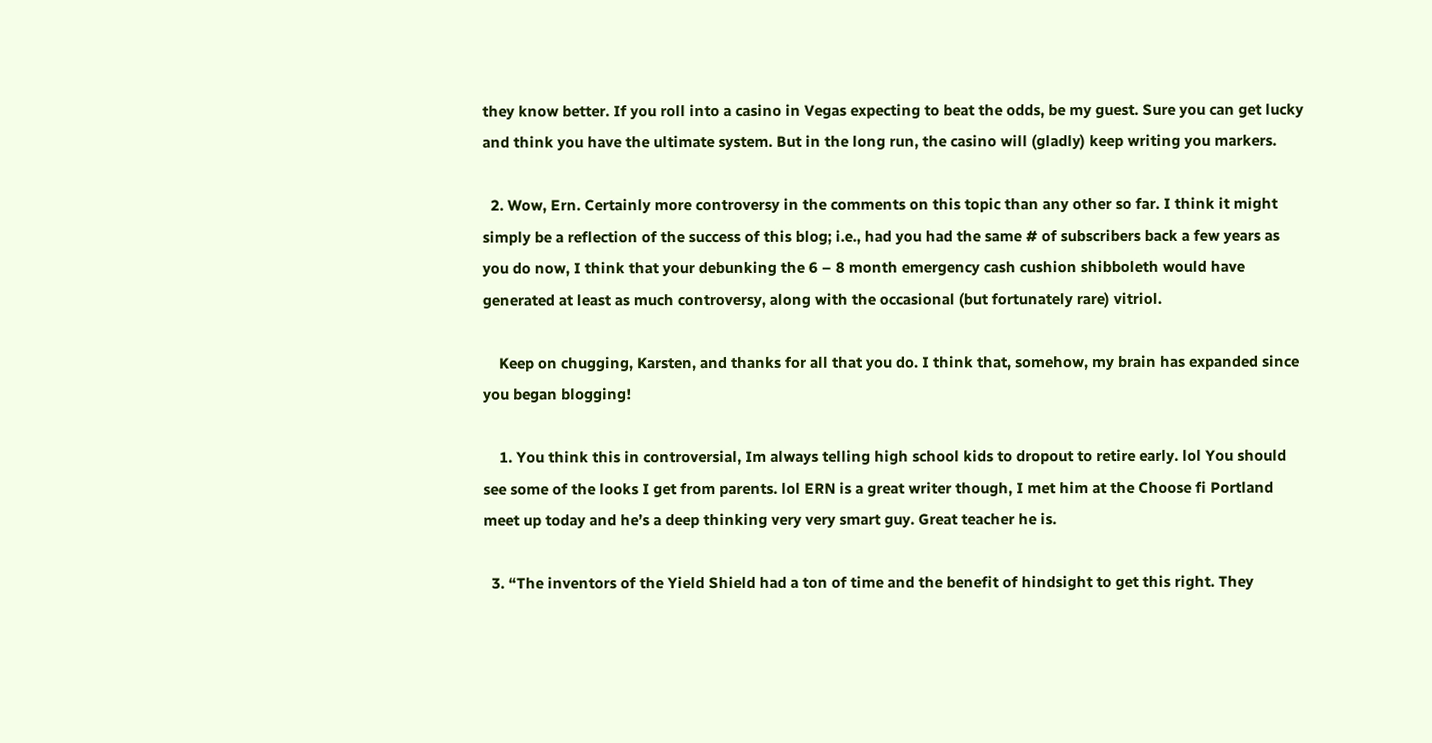they know better. If you roll into a casino in Vegas expecting to beat the odds, be my guest. Sure you can get lucky and think you have the ultimate system. But in the long run, the casino will (gladly) keep writing you markers.

  2. Wow, Ern. Certainly more controversy in the comments on this topic than any other so far. I think it might simply be a reflection of the success of this blog; i.e., had you had the same # of subscribers back a few years as you do now, I think that your debunking the 6 – 8 month emergency cash cushion shibboleth would have generated at least as much controversy, along with the occasional (but fortunately rare) vitriol.

    Keep on chugging, Karsten, and thanks for all that you do. I think that, somehow, my brain has expanded since you began blogging!

    1. You think this in controversial, Im always telling high school kids to dropout to retire early. lol You should see some of the looks I get from parents. lol ERN is a great writer though, I met him at the Choose fi Portland meet up today and he’s a deep thinking very very smart guy. Great teacher he is.

  3. “The inventors of the Yield Shield had a ton of time and the benefit of hindsight to get this right. They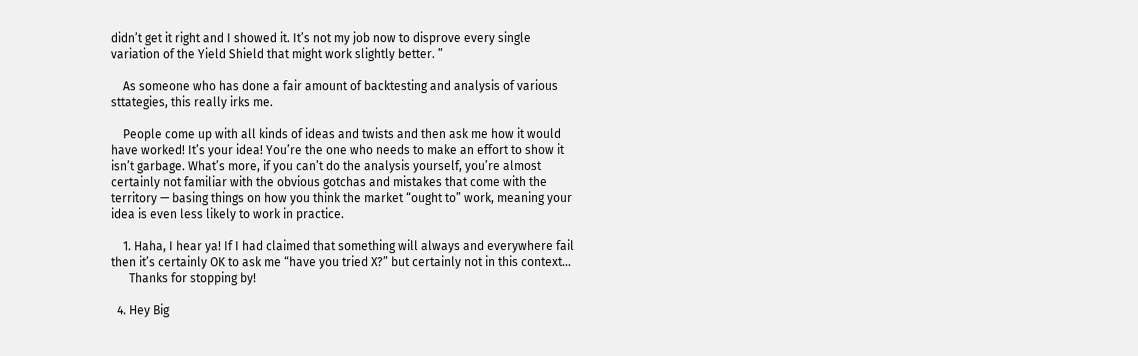didn’t get it right and I showed it. It’s not my job now to disprove every single variation of the Yield Shield that might work slightly better. ”

    As someone who has done a fair amount of backtesting and analysis of various sttategies, this really irks me.

    People come up with all kinds of ideas and twists and then ask me how it would have worked! It’s your idea! You’re the one who needs to make an effort to show it isn’t garbage. What’s more, if you can’t do the analysis yourself, you’re almost certainly not familiar with the obvious gotchas and mistakes that come with the territory — basing things on how you think the market “ought to” work, meaning your idea is even less likely to work in practice.

    1. Haha, I hear ya! If I had claimed that something will always and everywhere fail then it’s certainly OK to ask me “have you tried X?” but certainly not in this context…
      Thanks for stopping by!

  4. Hey Big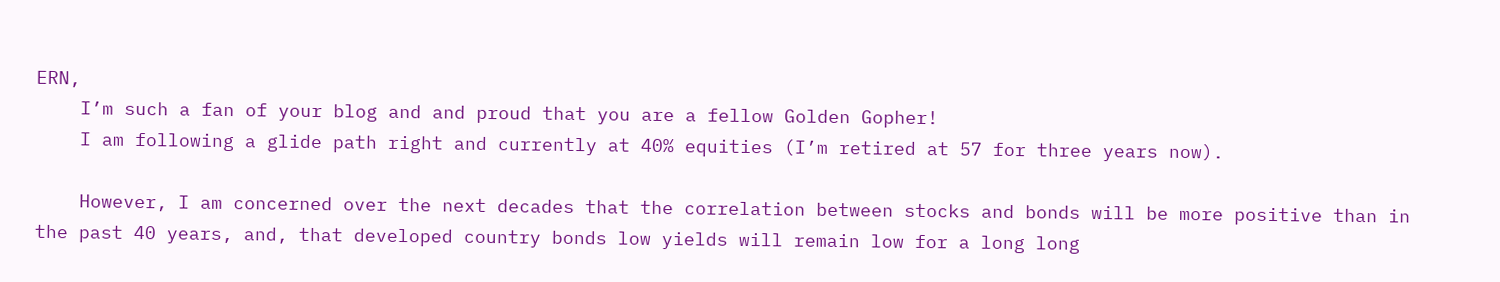ERN,
    I’m such a fan of your blog and and proud that you are a fellow Golden Gopher!
    I am following a glide path right and currently at 40% equities (I’m retired at 57 for three years now).

    However, I am concerned over the next decades that the correlation between stocks and bonds will be more positive than in the past 40 years, and, that developed country bonds low yields will remain low for a long long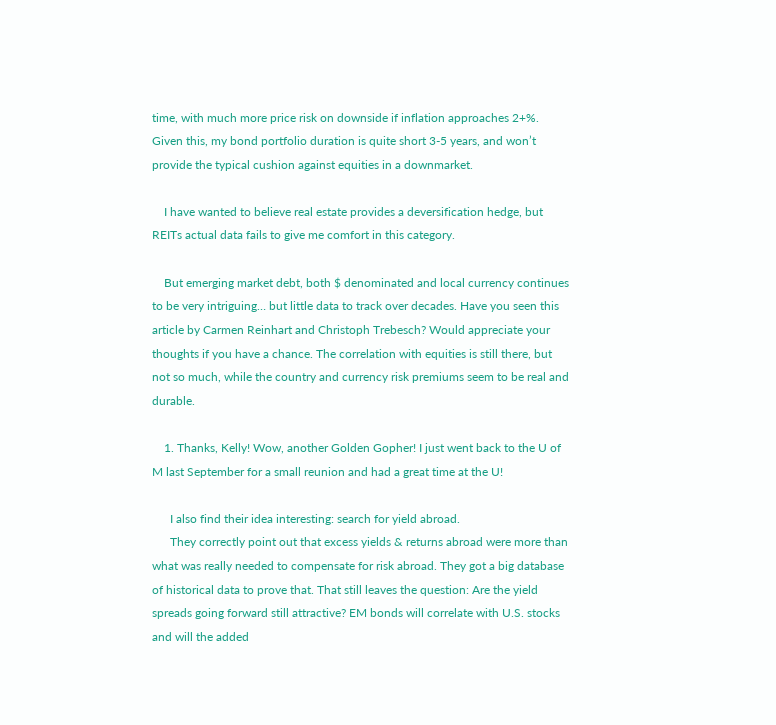time, with much more price risk on downside if inflation approaches 2+%. Given this, my bond portfolio duration is quite short 3-5 years, and won’t provide the typical cushion against equities in a downmarket.

    I have wanted to believe real estate provides a deversification hedge, but REITs actual data fails to give me comfort in this category.

    But emerging market debt, both $ denominated and local currency continues to be very intriguing… but little data to track over decades. Have you seen this article by Carmen Reinhart and Christoph Trebesch? Would appreciate your thoughts if you have a chance. The correlation with equities is still there, but not so much, while the country and currency risk premiums seem to be real and durable.

    1. Thanks, Kelly! Wow, another Golden Gopher! I just went back to the U of M last September for a small reunion and had a great time at the U!

      I also find their idea interesting: search for yield abroad.
      They correctly point out that excess yields & returns abroad were more than what was really needed to compensate for risk abroad. They got a big database of historical data to prove that. That still leaves the question: Are the yield spreads going forward still attractive? EM bonds will correlate with U.S. stocks and will the added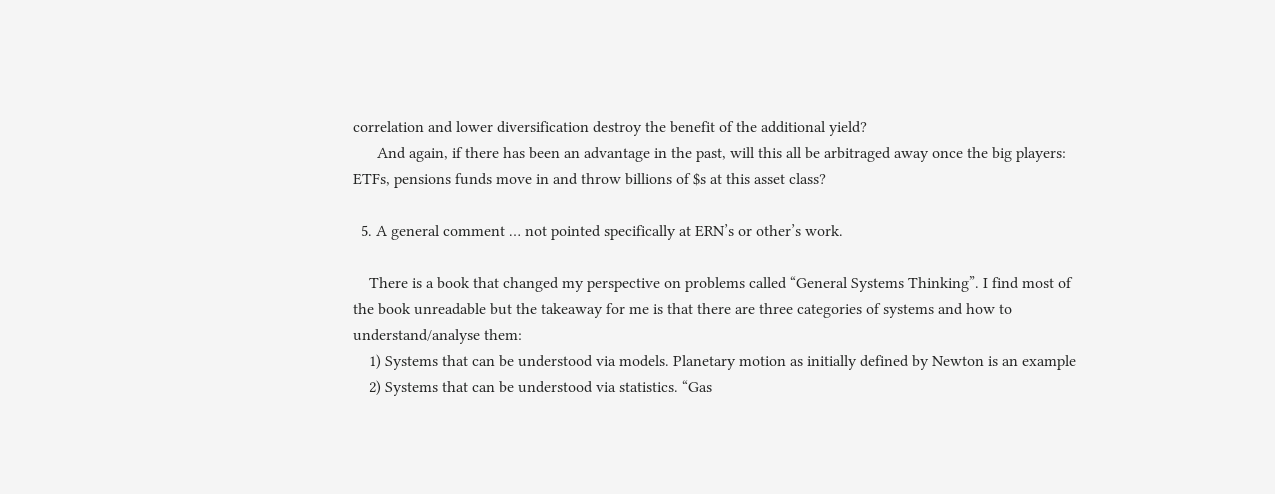correlation and lower diversification destroy the benefit of the additional yield?
      And again, if there has been an advantage in the past, will this all be arbitraged away once the big players: ETFs, pensions funds move in and throw billions of $s at this asset class?

  5. A general comment … not pointed specifically at ERN’s or other’s work.

    There is a book that changed my perspective on problems called “General Systems Thinking”. I find most of the book unreadable but the takeaway for me is that there are three categories of systems and how to understand/analyse them:
    1) Systems that can be understood via models. Planetary motion as initially defined by Newton is an example
    2) Systems that can be understood via statistics. “Gas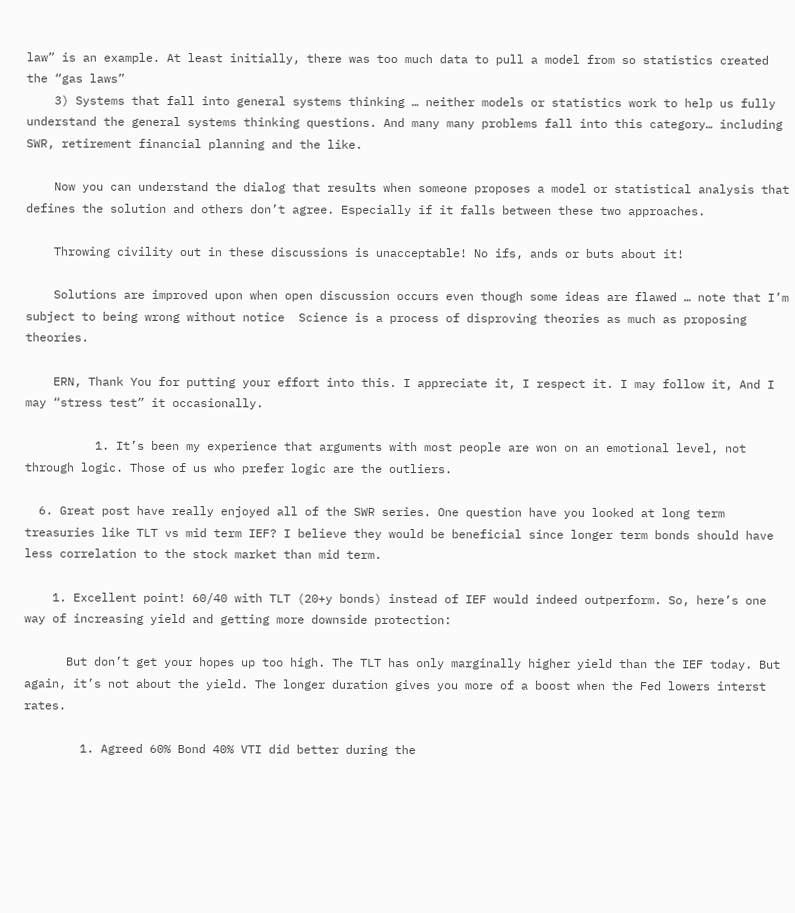law” is an example. At least initially, there was too much data to pull a model from so statistics created the “gas laws”
    3) Systems that fall into general systems thinking … neither models or statistics work to help us fully understand the general systems thinking questions. And many many problems fall into this category… including SWR, retirement financial planning and the like.

    Now you can understand the dialog that results when someone proposes a model or statistical analysis that defines the solution and others don’t agree. Especially if it falls between these two approaches.

    Throwing civility out in these discussions is unacceptable! No ifs, ands or buts about it!

    Solutions are improved upon when open discussion occurs even though some ideas are flawed … note that I’m subject to being wrong without notice  Science is a process of disproving theories as much as proposing theories.

    ERN, Thank You for putting your effort into this. I appreciate it, I respect it. I may follow it, And I may “stress test” it occasionally.

          1. It’s been my experience that arguments with most people are won on an emotional level, not through logic. Those of us who prefer logic are the outliers.

  6. Great post have really enjoyed all of the SWR series. One question have you looked at long term treasuries like TLT vs mid term IEF? I believe they would be beneficial since longer term bonds should have less correlation to the stock market than mid term.

    1. Excellent point! 60/40 with TLT (20+y bonds) instead of IEF would indeed outperform. So, here’s one way of increasing yield and getting more downside protection:

      But don’t get your hopes up too high. The TLT has only marginally higher yield than the IEF today. But again, it’s not about the yield. The longer duration gives you more of a boost when the Fed lowers interst rates.

        1. Agreed 60% Bond 40% VTI did better during the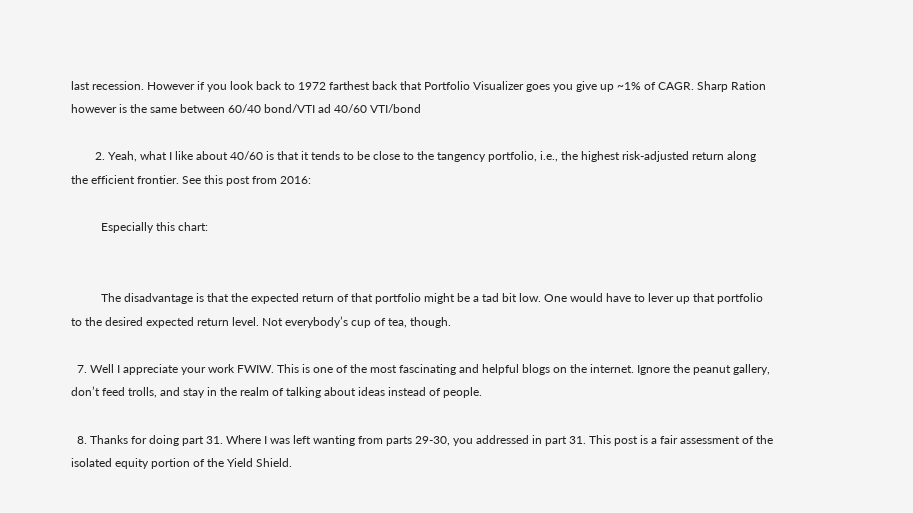last recession. However if you look back to 1972 farthest back that Portfolio Visualizer goes you give up ~1% of CAGR. Sharp Ration however is the same between 60/40 bond/VTI ad 40/60 VTI/bond

        2. Yeah, what I like about 40/60 is that it tends to be close to the tangency portfolio, i.e., the highest risk-adjusted return along the efficient frontier. See this post from 2016:

          Especially this chart:


          The disadvantage is that the expected return of that portfolio might be a tad bit low. One would have to lever up that portfolio to the desired expected return level. Not everybody’s cup of tea, though.

  7. Well I appreciate your work FWIW. This is one of the most fascinating and helpful blogs on the internet. Ignore the peanut gallery, don’t feed trolls, and stay in the realm of talking about ideas instead of people.

  8. Thanks for doing part 31. Where I was left wanting from parts 29-30, you addressed in part 31. This post is a fair assessment of the isolated equity portion of the Yield Shield.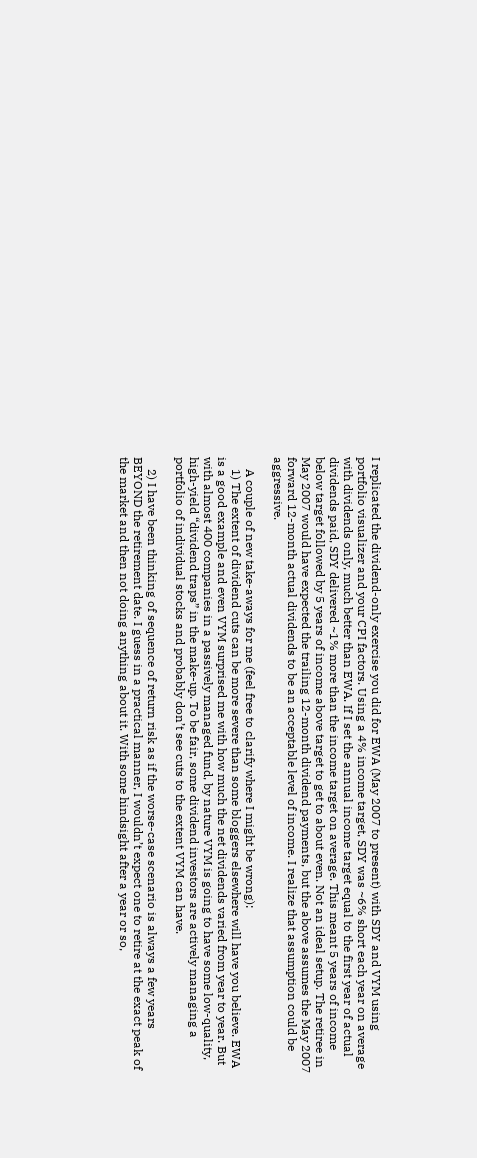I replicated the dividend-only exercise you did for EWA (May 2007 to present) with SDY and VYM using portfolio visualizer and your CPI factors. Using a 4% income target, SDY was ~6% short each year on average with dividends only, much better than EWA. If I set the annual income target equal to the first year of actual dividends paid, SDY delivered ~1% more than the income target on average. This meant 5 years of income below target followed by 5 years of income above target to get to about even. Not an ideal setup. The retiree in May 2007 would have expected the trailing 12-month dividend payments, but the above assumes the May 2007 forward 12-month actual dividends to be an acceptable level of income. I realize that assumption could be aggressive.

    A couple of new take-aways for me (feel free to clarify where I might be wrong):
    1) The extent of dividend cuts can be more severe than some bloggers elsewhere will have you believe. EWA is a good example and even VYM surprised me with how much the net dividends varied from year to year. But with almost 400 companies in a passively managed fund, by nature VYM is going to have some low-quality, high-yield “dividend traps” in the make-up. To be fair, some dividend investors are actively managing a portfolio of individual stocks and probably don’t see cuts to the extent VYM can have.

    2) I have been thinking of sequence of return risk as if the worse-case scenario is always a few years BEYOND the retirement date. I guess in a practical manner, I wouldn’t expect one to retire at the exact peak of the market and then not doing anything about it. With some hindsight after a year or so,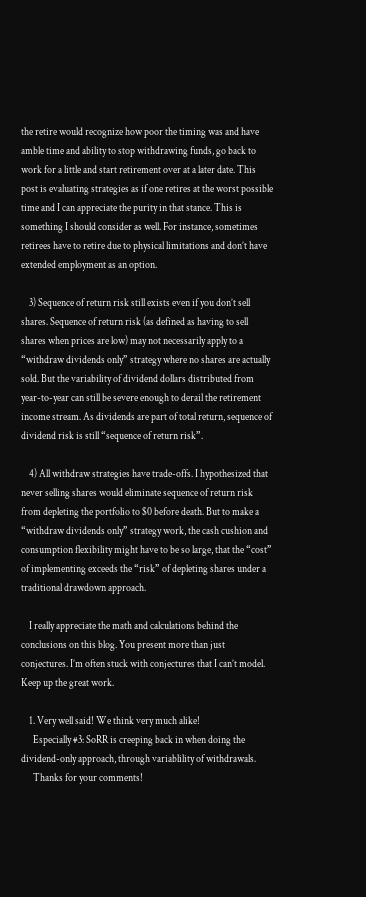the retire would recognize how poor the timing was and have amble time and ability to stop withdrawing funds, go back to work for a little and start retirement over at a later date. This post is evaluating strategies as if one retires at the worst possible time and I can appreciate the purity in that stance. This is something I should consider as well. For instance, sometimes retirees have to retire due to physical limitations and don’t have extended employment as an option.

    3) Sequence of return risk still exists even if you don’t sell shares. Sequence of return risk (as defined as having to sell shares when prices are low) may not necessarily apply to a “withdraw dividends only” strategy where no shares are actually sold. But the variability of dividend dollars distributed from year-to-year can still be severe enough to derail the retirement income stream. As dividends are part of total return, sequence of dividend risk is still “sequence of return risk”.

    4) All withdraw strategies have trade-offs. I hypothesized that never selling shares would eliminate sequence of return risk from depleting the portfolio to $0 before death. But to make a “withdraw dividends only” strategy work, the cash cushion and consumption flexibility might have to be so large, that the “cost” of implementing exceeds the “risk” of depleting shares under a traditional drawdown approach.

    I really appreciate the math and calculations behind the conclusions on this blog. You present more than just conjectures. I’m often stuck with conjectures that I can’t model. Keep up the great work.

    1. Very well said! We think very much alike!
      Especially #3: SoRR is creeping back in when doing the dividend-only approach, through variablility of withdrawals.
      Thanks for your comments!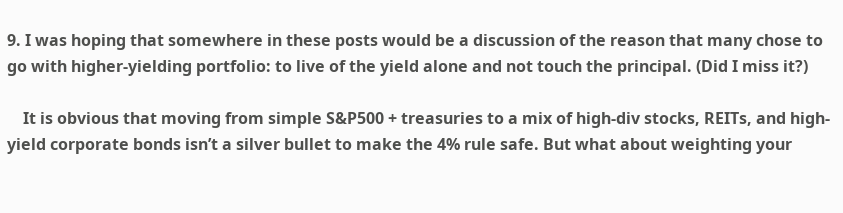9. I was hoping that somewhere in these posts would be a discussion of the reason that many chose to go with higher-yielding portfolio: to live of the yield alone and not touch the principal. (Did I miss it?)

    It is obvious that moving from simple S&P500 + treasuries to a mix of high-div stocks, REITs, and high-yield corporate bonds isn’t a silver bullet to make the 4% rule safe. But what about weighting your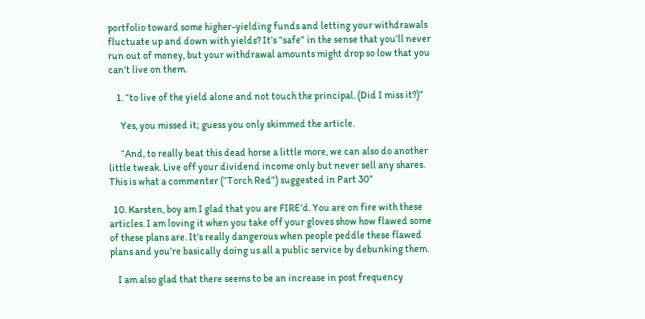portfolio toward some higher-yielding funds and letting your withdrawals fluctuate up and down with yields? It’s “safe” in the sense that you’ll never run out of money, but your withdrawal amounts might drop so low that you can’t live on them.

    1. “to live of the yield alone and not touch the principal. (Did I miss it?)”

      Yes, you missed it; guess you only skimmed the article.

      “And, to really beat this dead horse a little more, we can also do another little tweak. Live off your dividend income only but never sell any shares. This is what a commenter (“Torch Red”) suggested in Part 30”

  10. Karsten, boy am I glad that you are FIRE’d. You are on fire with these articles. I am loving it when you take off your gloves show how flawed some of these plans are. It’s really dangerous when people peddle these flawed plans and you’re basically doing us all a public service by debunking them.

    I am also glad that there seems to be an increase in post frequency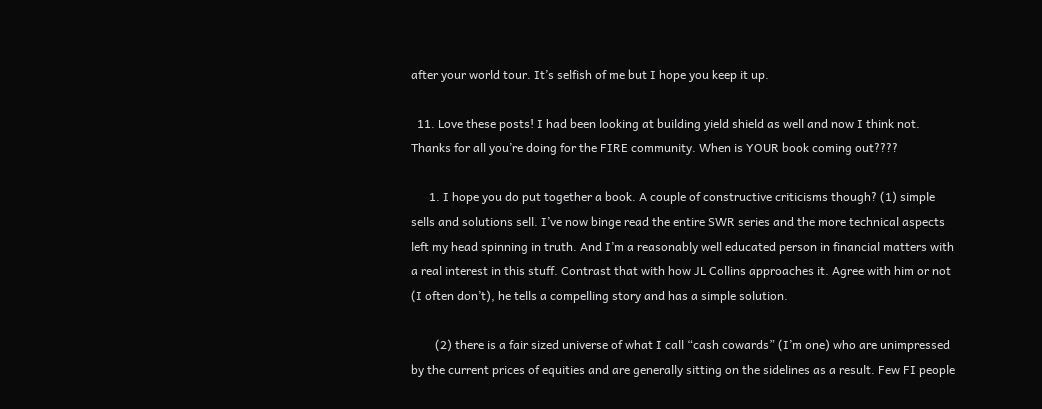after your world tour. It’s selfish of me but I hope you keep it up.

  11. Love these posts! I had been looking at building yield shield as well and now I think not. Thanks for all you’re doing for the FIRE community. When is YOUR book coming out????

      1. I hope you do put together a book. A couple of constructive criticisms though? (1) simple sells and solutions sell. I’ve now binge read the entire SWR series and the more technical aspects left my head spinning in truth. And I’m a reasonably well educated person in financial matters with a real interest in this stuff. Contrast that with how JL Collins approaches it. Agree with him or not (I often don’t), he tells a compelling story and has a simple solution.

        (2) there is a fair sized universe of what I call “cash cowards” (I’m one) who are unimpressed by the current prices of equities and are generally sitting on the sidelines as a result. Few FI people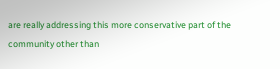are really addressing this more conservative part of the community other than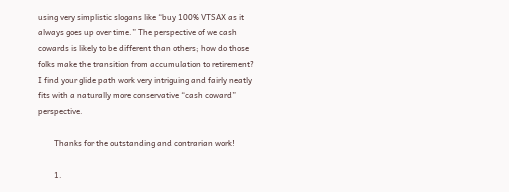using very simplistic slogans like “buy 100% VTSAX as it always goes up over time.” The perspective of we cash cowards is likely to be different than others; how do those folks make the transition from accumulation to retirement? I find your glide path work very intriguing and fairly neatly fits with a naturally more conservative “cash coward” perspective.

        Thanks for the outstanding and contrarian work!

        1.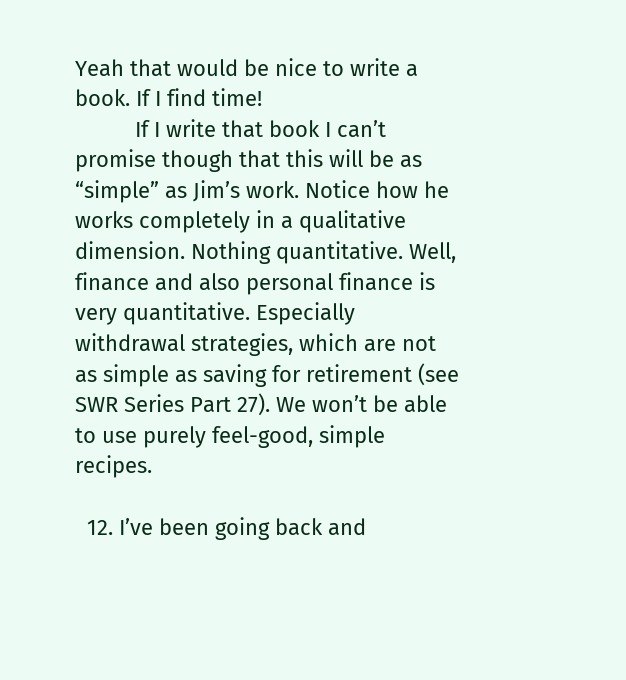Yeah that would be nice to write a book. If I find time!
          If I write that book I can’t promise though that this will be as “simple” as Jim’s work. Notice how he works completely in a qualitative dimension. Nothing quantitative. Well, finance and also personal finance is very quantitative. Especially withdrawal strategies, which are not as simple as saving for retirement (see SWR Series Part 27). We won’t be able to use purely feel-good, simple recipes.

  12. I’ve been going back and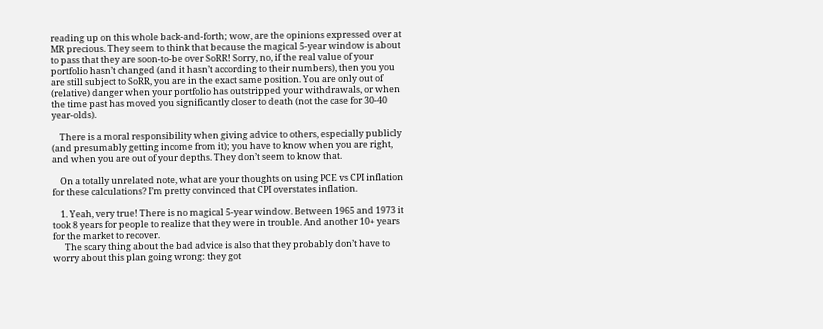reading up on this whole back-and-forth; wow, are the opinions expressed over at MR precious. They seem to think that because the magical 5-year window is about to pass that they are soon-to-be over SoRR! Sorry, no, if the real value of your portfolio hasn’t changed (and it hasn’t according to their numbers), then you you are still subject to SoRR, you are in the exact same position. You are only out of (relative) danger when your portfolio has outstripped your withdrawals, or when the time past has moved you significantly closer to death (not the case for 30-40 year-olds).

    There is a moral responsibility when giving advice to others, especially publicly (and presumably getting income from it); you have to know when you are right, and when you are out of your depths. They don’t seem to know that.

    On a totally unrelated note, what are your thoughts on using PCE vs CPI inflation for these calculations? I’m pretty convinced that CPI overstates inflation.

    1. Yeah, very true! There is no magical 5-year window. Between 1965 and 1973 it took 8 years for people to realize that they were in trouble. And another 10+ years for the market to recover.
      The scary thing about the bad advice is also that they probably don’t have to worry about this plan going wrong: they got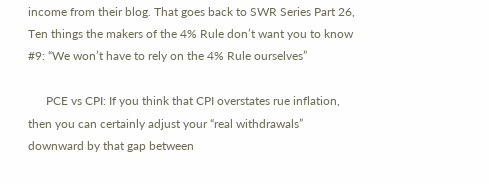income from their blog. That goes back to SWR Series Part 26, Ten things the makers of the 4% Rule don’t want you to know #9: “We won’t have to rely on the 4% Rule ourselves”

      PCE vs CPI: If you think that CPI overstates rue inflation, then you can certainly adjust your “real withdrawals” downward by that gap between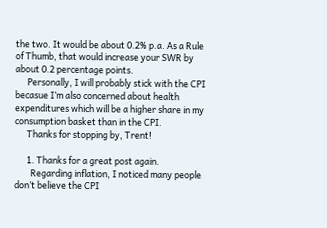the two. It would be about 0.2% p.a. As a Rule of Thumb, that would increase your SWR by about 0.2 percentage points.
      Personally, I will probably stick with the CPI becasue I’m also concerned about health expenditures which will be a higher share in my consumption basket than in the CPI.
      Thanks for stopping by, Trent!

      1. Thanks for a great post again.
        Regarding inflation, I noticed many people don’t believe the CPI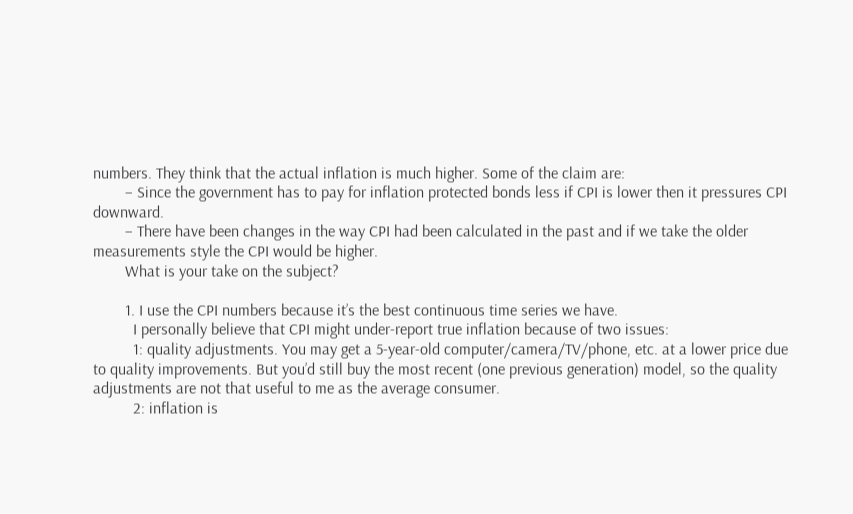numbers. They think that the actual inflation is much higher. Some of the claim are:
        – Since the government has to pay for inflation protected bonds less if CPI is lower then it pressures CPI downward.
        – There have been changes in the way CPI had been calculated in the past and if we take the older measurements style the CPI would be higher.
        What is your take on the subject?

        1. I use the CPI numbers because it’s the best continuous time series we have.
          I personally believe that CPI might under-report true inflation because of two issues:
          1: quality adjustments. You may get a 5-year-old computer/camera/TV/phone, etc. at a lower price due to quality improvements. But you’d still buy the most recent (one previous generation) model, so the quality adjustments are not that useful to me as the average consumer.
          2: inflation is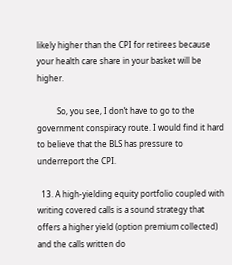likely higher than the CPI for retirees because your health care share in your basket will be higher.

          So, you see, I don’t have to go to the government conspiracy route. I would find it hard to believe that the BLS has pressure to underreport the CPI.

  13. A high-yielding equity portfolio coupled with writing covered calls is a sound strategy that offers a higher yield (option premium collected) and the calls written do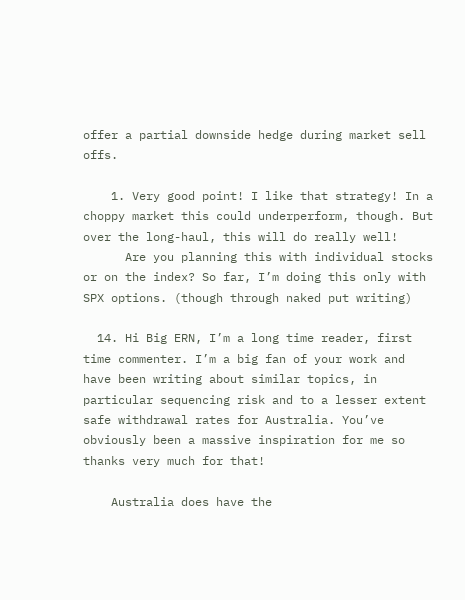offer a partial downside hedge during market sell offs.

    1. Very good point! I like that strategy! In a choppy market this could underperform, though. But over the long-haul, this will do really well!
      Are you planning this with individual stocks or on the index? So far, I’m doing this only with SPX options. (though through naked put writing)

  14. Hi Big ERN, I’m a long time reader, first time commenter. I’m a big fan of your work and have been writing about similar topics, in particular sequencing risk and to a lesser extent safe withdrawal rates for Australia. You’ve obviously been a massive inspiration for me so thanks very much for that!

    Australia does have the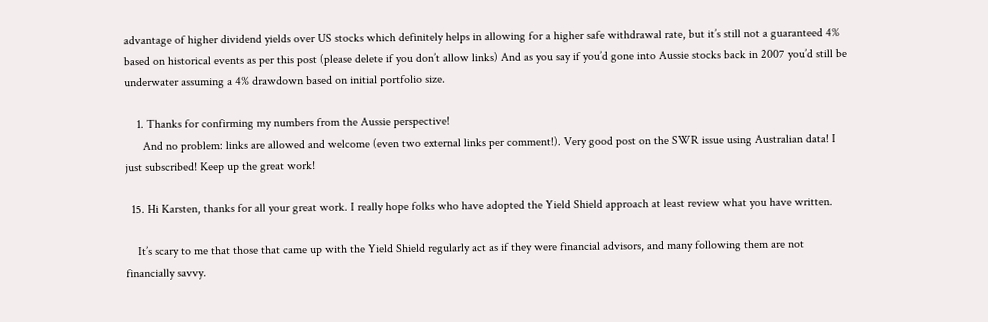advantage of higher dividend yields over US stocks which definitely helps in allowing for a higher safe withdrawal rate, but it’s still not a guaranteed 4% based on historical events as per this post (please delete if you don’t allow links) And as you say if you’d gone into Aussie stocks back in 2007 you’d still be underwater assuming a 4% drawdown based on initial portfolio size.

    1. Thanks for confirming my numbers from the Aussie perspective!
      And no problem: links are allowed and welcome (even two external links per comment!). Very good post on the SWR issue using Australian data! I just subscribed! Keep up the great work!

  15. Hi Karsten, thanks for all your great work. I really hope folks who have adopted the Yield Shield approach at least review what you have written.

    It’s scary to me that those that came up with the Yield Shield regularly act as if they were financial advisors, and many following them are not financially savvy.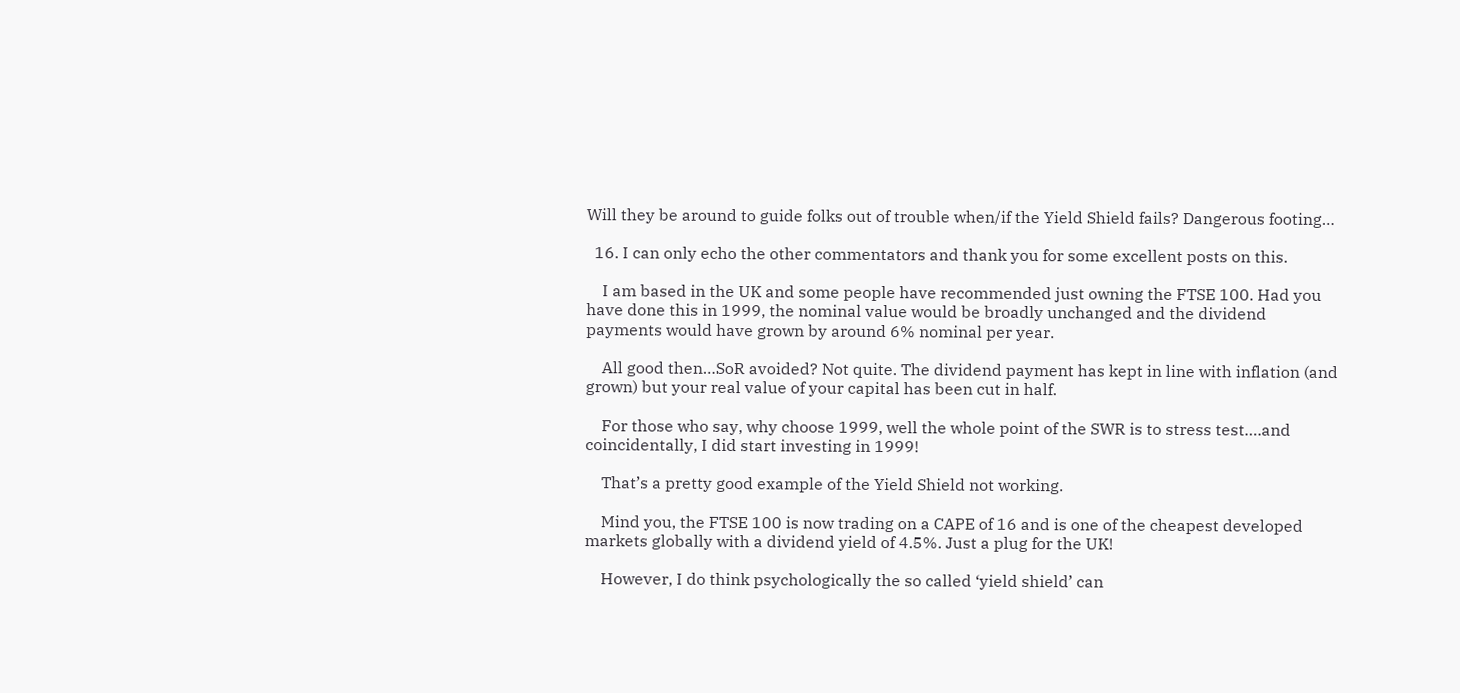Will they be around to guide folks out of trouble when/if the Yield Shield fails? Dangerous footing…

  16. I can only echo the other commentators and thank you for some excellent posts on this.

    I am based in the UK and some people have recommended just owning the FTSE 100. Had you have done this in 1999, the nominal value would be broadly unchanged and the dividend payments would have grown by around 6% nominal per year.

    All good then…SoR avoided? Not quite. The dividend payment has kept in line with inflation (and grown) but your real value of your capital has been cut in half.

    For those who say, why choose 1999, well the whole point of the SWR is to stress test….and coincidentally, I did start investing in 1999!

    That’s a pretty good example of the Yield Shield not working.

    Mind you, the FTSE 100 is now trading on a CAPE of 16 and is one of the cheapest developed markets globally with a dividend yield of 4.5%. Just a plug for the UK!

    However, I do think psychologically the so called ‘yield shield’ can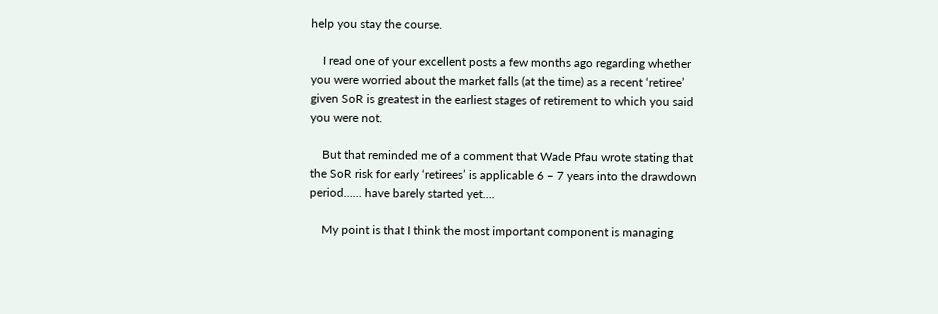help you stay the course.

    I read one of your excellent posts a few months ago regarding whether you were worried about the market falls (at the time) as a recent ‘retiree’ given SoR is greatest in the earliest stages of retirement to which you said you were not.

    But that reminded me of a comment that Wade Pfau wrote stating that the SoR risk for early ‘retirees’ is applicable 6 – 7 years into the drawdown period…… have barely started yet….

    My point is that I think the most important component is managing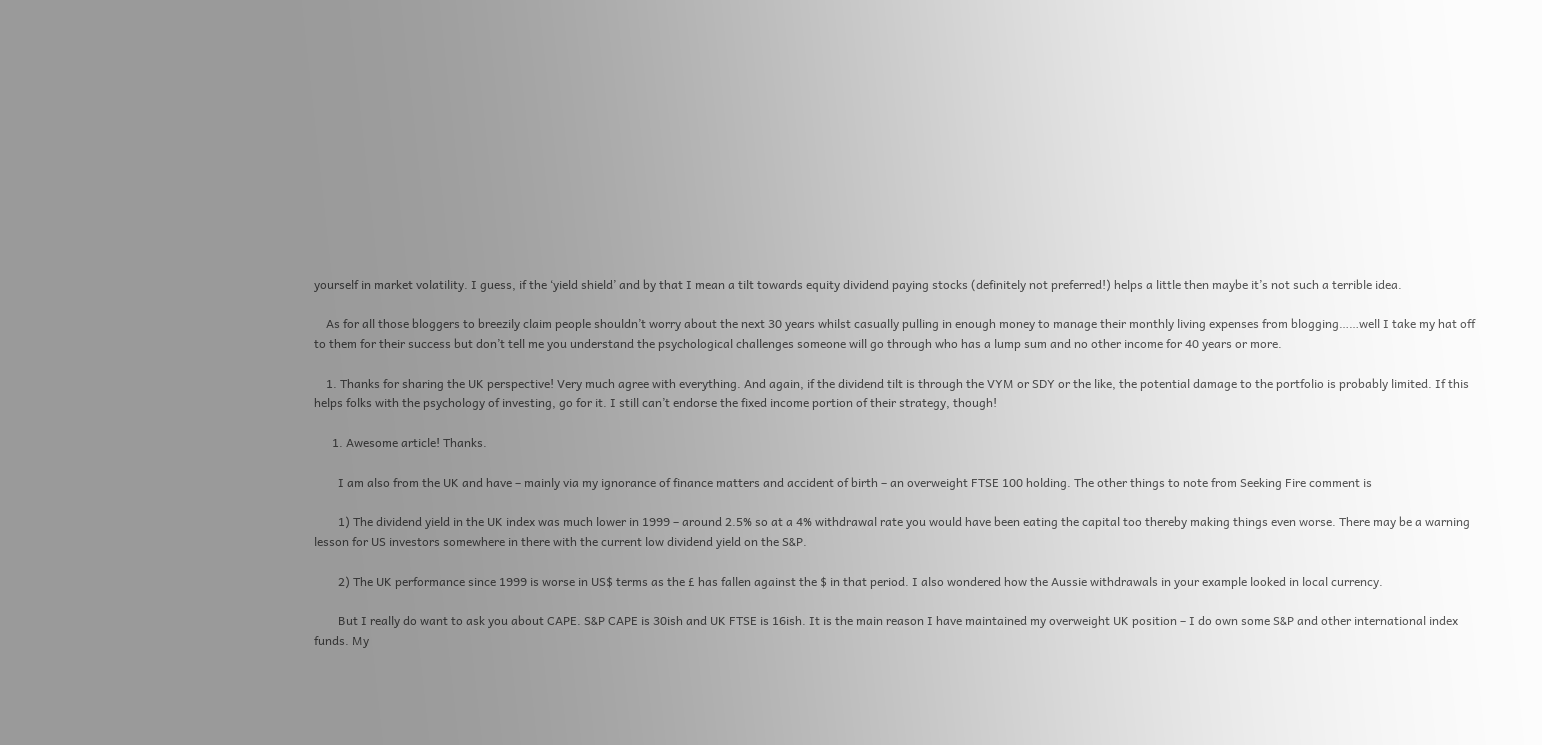yourself in market volatility. I guess, if the ‘yield shield’ and by that I mean a tilt towards equity dividend paying stocks (definitely not preferred!) helps a little then maybe it’s not such a terrible idea.

    As for all those bloggers to breezily claim people shouldn’t worry about the next 30 years whilst casually pulling in enough money to manage their monthly living expenses from blogging……well I take my hat off to them for their success but don’t tell me you understand the psychological challenges someone will go through who has a lump sum and no other income for 40 years or more.

    1. Thanks for sharing the UK perspective! Very much agree with everything. And again, if the dividend tilt is through the VYM or SDY or the like, the potential damage to the portfolio is probably limited. If this helps folks with the psychology of investing, go for it. I still can’t endorse the fixed income portion of their strategy, though!

      1. Awesome article! Thanks.

        I am also from the UK and have – mainly via my ignorance of finance matters and accident of birth – an overweight FTSE 100 holding. The other things to note from Seeking Fire comment is

        1) The dividend yield in the UK index was much lower in 1999 – around 2.5% so at a 4% withdrawal rate you would have been eating the capital too thereby making things even worse. There may be a warning lesson for US investors somewhere in there with the current low dividend yield on the S&P.

        2) The UK performance since 1999 is worse in US$ terms as the £ has fallen against the $ in that period. I also wondered how the Aussie withdrawals in your example looked in local currency.

        But I really do want to ask you about CAPE. S&P CAPE is 30ish and UK FTSE is 16ish. It is the main reason I have maintained my overweight UK position – I do own some S&P and other international index funds. My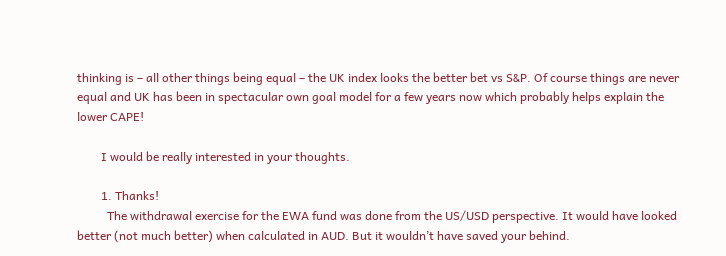thinking is – all other things being equal – the UK index looks the better bet vs S&P. Of course things are never equal and UK has been in spectacular own goal model for a few years now which probably helps explain the lower CAPE!

        I would be really interested in your thoughts.

        1. Thanks!
          The withdrawal exercise for the EWA fund was done from the US/USD perspective. It would have looked better (not much better) when calculated in AUD. But it wouldn’t have saved your behind.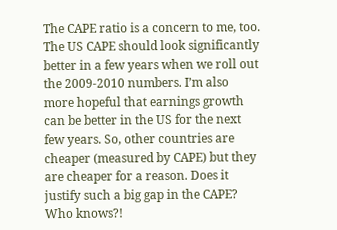The CAPE ratio is a concern to me, too. The US CAPE should look significantly better in a few years when we roll out the 2009-2010 numbers. I’m also more hopeful that earnings growth can be better in the US for the next few years. So, other countries are cheaper (measured by CAPE) but they are cheaper for a reason. Does it justify such a big gap in the CAPE? Who knows?!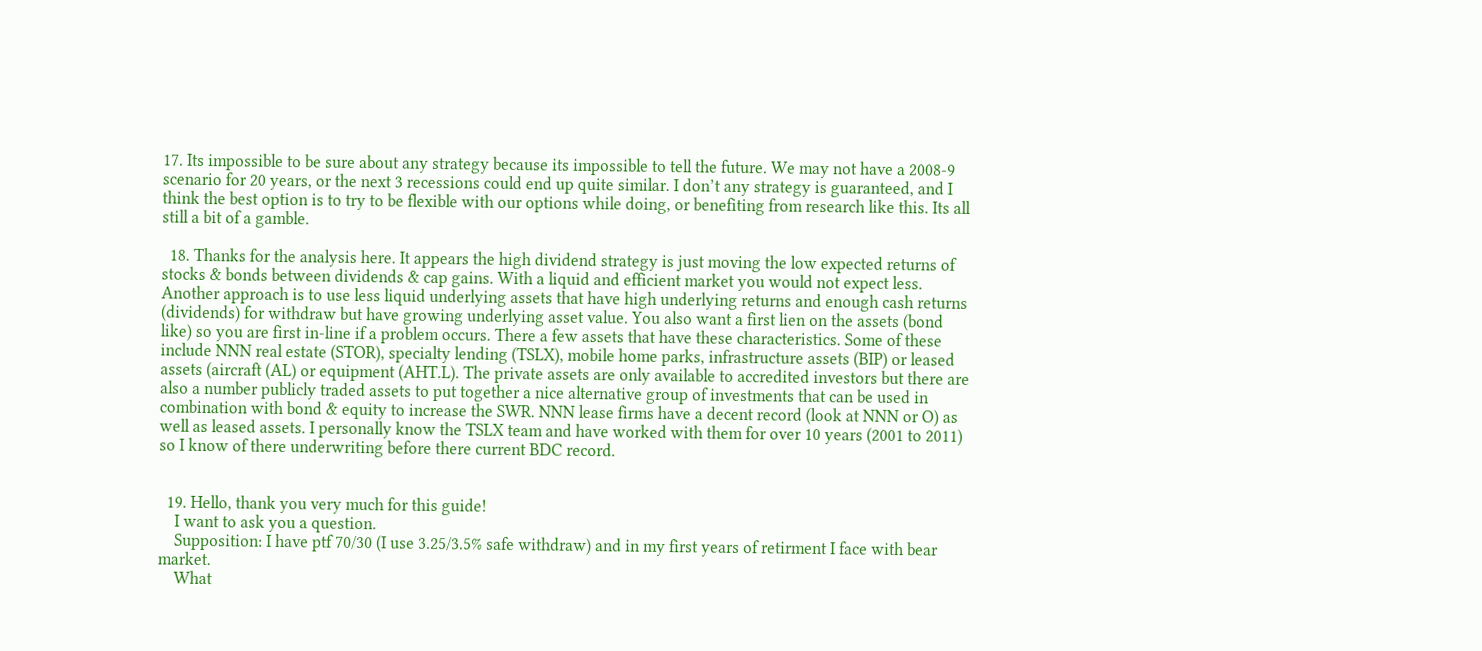17. Its impossible to be sure about any strategy because its impossible to tell the future. We may not have a 2008-9 scenario for 20 years, or the next 3 recessions could end up quite similar. I don’t any strategy is guaranteed, and I think the best option is to try to be flexible with our options while doing, or benefiting from research like this. Its all still a bit of a gamble.

  18. Thanks for the analysis here. It appears the high dividend strategy is just moving the low expected returns of stocks & bonds between dividends & cap gains. With a liquid and efficient market you would not expect less. Another approach is to use less liquid underlying assets that have high underlying returns and enough cash returns (dividends) for withdraw but have growing underlying asset value. You also want a first lien on the assets (bond like) so you are first in-line if a problem occurs. There a few assets that have these characteristics. Some of these include NNN real estate (STOR), specialty lending (TSLX), mobile home parks, infrastructure assets (BIP) or leased assets (aircraft (AL) or equipment (AHT.L). The private assets are only available to accredited investors but there are also a number publicly traded assets to put together a nice alternative group of investments that can be used in combination with bond & equity to increase the SWR. NNN lease firms have a decent record (look at NNN or O) as well as leased assets. I personally know the TSLX team and have worked with them for over 10 years (2001 to 2011) so I know of there underwriting before there current BDC record.


  19. Hello, thank you very much for this guide!
    I want to ask you a question.
    Supposition: I have ptf 70/30 (I use 3.25/3.5% safe withdraw) and in my first years of retirment I face with bear market.
    What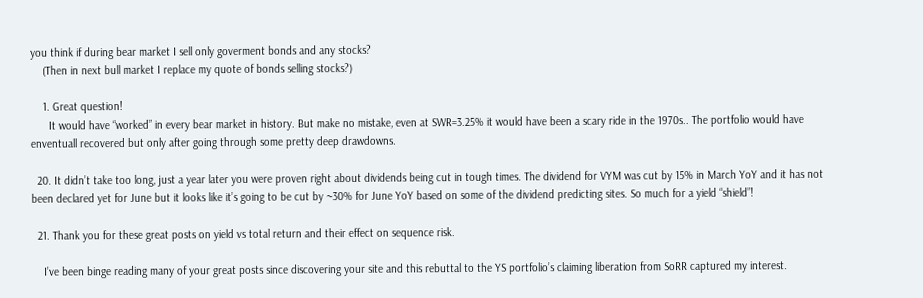you think if during bear market I sell only goverment bonds and any stocks?
    (Then in next bull market I replace my quote of bonds selling stocks?)

    1. Great question!
      It would have “worked” in every bear market in history. But make no mistake, even at SWR=3.25% it would have been a scary ride in the 1970s.. The portfolio would have enventuall recovered but only after going through some pretty deep drawdowns.

  20. It didn’t take too long, just a year later you were proven right about dividends being cut in tough times. The dividend for VYM was cut by 15% in March YoY and it has not been declared yet for June but it looks like it’s going to be cut by ~30% for June YoY based on some of the dividend predicting sites. So much for a yield “shield”!

  21. Thank you for these great posts on yield vs total return and their effect on sequence risk.

    I’ve been binge reading many of your great posts since discovering your site and this rebuttal to the YS portfolio’s claiming liberation from SoRR captured my interest.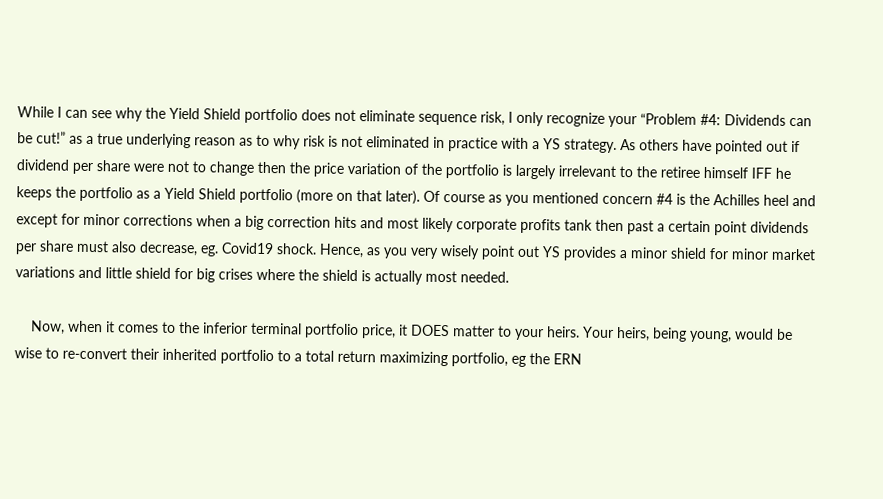While I can see why the Yield Shield portfolio does not eliminate sequence risk, I only recognize your “Problem #4: Dividends can be cut!” as a true underlying reason as to why risk is not eliminated in practice with a YS strategy. As others have pointed out if dividend per share were not to change then the price variation of the portfolio is largely irrelevant to the retiree himself IFF he keeps the portfolio as a Yield Shield portfolio (more on that later). Of course as you mentioned concern #4 is the Achilles heel and except for minor corrections when a big correction hits and most likely corporate profits tank then past a certain point dividends per share must also decrease, eg. Covid19 shock. Hence, as you very wisely point out YS provides a minor shield for minor market variations and little shield for big crises where the shield is actually most needed.

    Now, when it comes to the inferior terminal portfolio price, it DOES matter to your heirs. Your heirs, being young, would be wise to re-convert their inherited portfolio to a total return maximizing portfolio, eg the ERN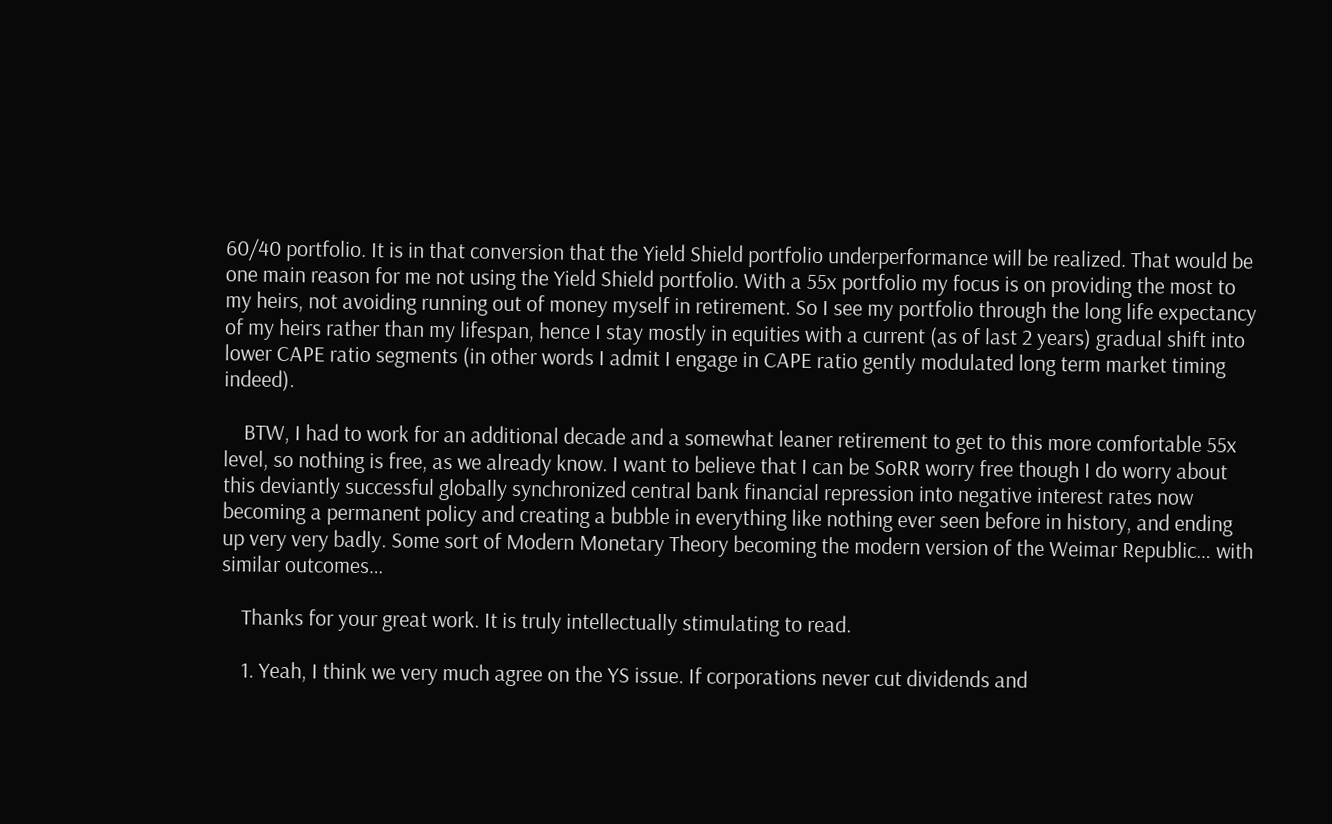60/40 portfolio. It is in that conversion that the Yield Shield portfolio underperformance will be realized. That would be one main reason for me not using the Yield Shield portfolio. With a 55x portfolio my focus is on providing the most to my heirs, not avoiding running out of money myself in retirement. So I see my portfolio through the long life expectancy of my heirs rather than my lifespan, hence I stay mostly in equities with a current (as of last 2 years) gradual shift into lower CAPE ratio segments (in other words I admit I engage in CAPE ratio gently modulated long term market timing indeed).

    BTW, I had to work for an additional decade and a somewhat leaner retirement to get to this more comfortable 55x level, so nothing is free, as we already know. I want to believe that I can be SoRR worry free though I do worry about this deviantly successful globally synchronized central bank financial repression into negative interest rates now becoming a permanent policy and creating a bubble in everything like nothing ever seen before in history, and ending up very very badly. Some sort of Modern Monetary Theory becoming the modern version of the Weimar Republic… with similar outcomes…

    Thanks for your great work. It is truly intellectually stimulating to read.

    1. Yeah, I think we very much agree on the YS issue. If corporations never cut dividends and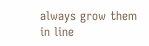always grow them in line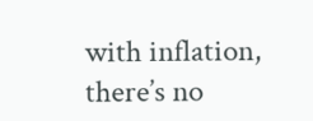with inflation, there’s no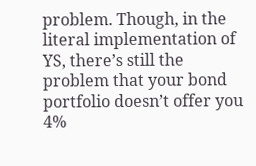problem. Though, in the literal implementation of YS, there’s still the problem that your bond portfolio doesn’t offer you 4%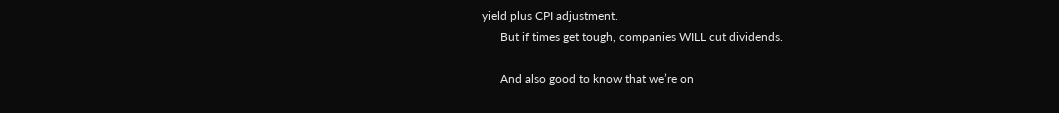yield plus CPI adjustment.
      But if times get tough, companies WILL cut dividends.

      And also good to know that we’re on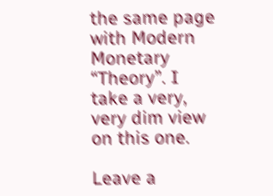the same page with Modern Monetary “Theory”. I take a very, very dim view on this one.

Leave a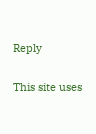Reply

This site uses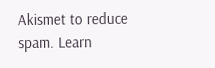Akismet to reduce spam. Learn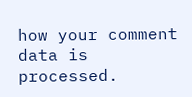how your comment data is processed.